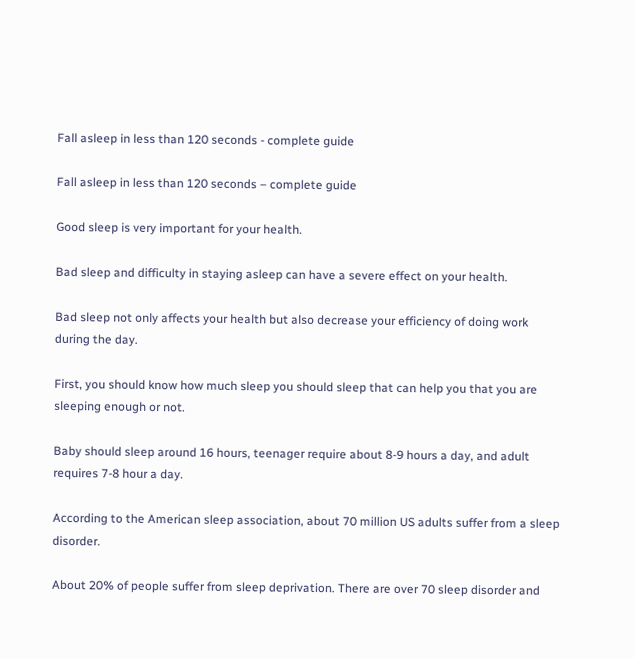Fall asleep in less than 120 seconds - complete guide

Fall asleep in less than 120 seconds – complete guide

Good sleep is very important for your health.

Bad sleep and difficulty in staying asleep can have a severe effect on your health.

Bad sleep not only affects your health but also decrease your efficiency of doing work during the day.

First, you should know how much sleep you should sleep that can help you that you are sleeping enough or not.

Baby should sleep around 16 hours, teenager require about 8-9 hours a day, and adult requires 7-8 hour a day.

According to the American sleep association, about 70 million US adults suffer from a sleep disorder.

About 20% of people suffer from sleep deprivation. There are over 70 sleep disorder and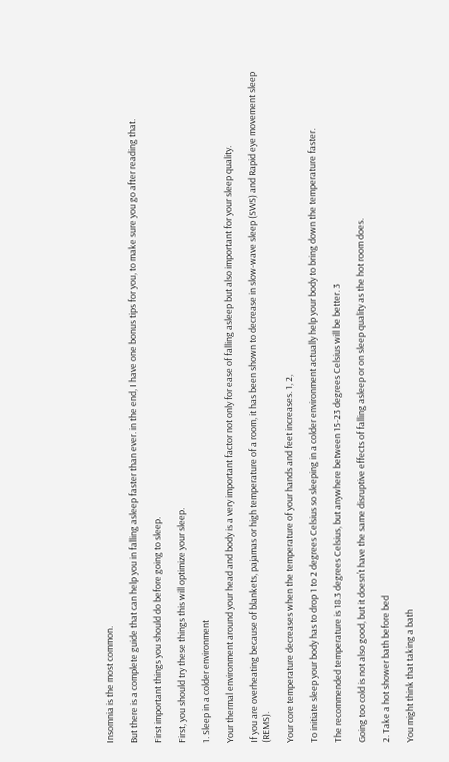Insomnia is the most common.

But there is a complete guide that can help you in falling asleep faster than ever. in the end, I have one bonus tips for you, to make sure you go after reading that.

First important things you should do before going to sleep.

First, you should try these things this will optimize your sleep.

1. Sleep in a colder environment

Your thermal environment around your head and body is a very important factor not only for ease of falling asleep but also important for your sleep quality.

If you are overheating because of blankets, pajamas or high temperature of a room, it has been shown to decrease in slow-wave sleep (SWS) and Rapid eye movement sleep (REMS).

Your core temperature decreases when the temperature of your hands and feet increases. 1, 2,

To initiate sleep your body has to drop 1 to 2 degrees Celsius so sleeping in a colder environment actually help your body to bring down the temperature faster.

The recommended temperature is 18.3 degrees Celsius, but anywhere between 15-23 degrees Celsius will be better. 3

Going too cold is not also good, but it doesn’t have the same disruptive effects of falling asleep or on sleep quality as the hot room does.

2. Take a hot shower bath before bed

You might think that taking a bath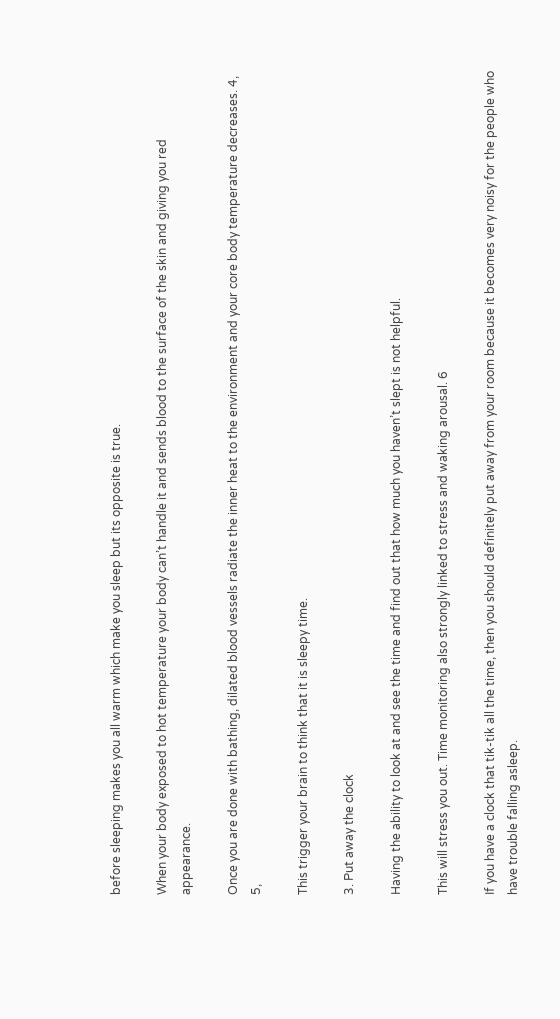before sleeping makes you all warm which make you sleep but its opposite is true.

When your body exposed to hot temperature your body can’t handle it and sends blood to the surface of the skin and giving you red appearance.

Once you are done with bathing, dilated blood vessels radiate the inner heat to the environment and your core body temperature decreases. 4, 5,

This trigger your brain to think that it is sleepy time.

3. Put away the clock

Having the ability to look at and see the time and find out that how much you haven’t slept is not helpful.

This will stress you out. Time monitoring also strongly linked to stress and waking arousal. 6

If you have a clock that tik-tik all the time, then you should definitely put away from your room because it becomes very noisy for the people who have trouble falling asleep.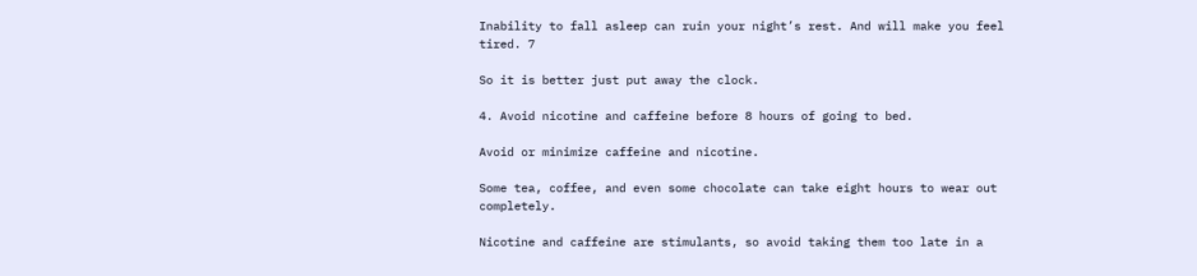Inability to fall asleep can ruin your night’s rest. And will make you feel tired. 7

So it is better just put away the clock.

4. Avoid nicotine and caffeine before 8 hours of going to bed.

Avoid or minimize caffeine and nicotine.

Some tea, coffee, and even some chocolate can take eight hours to wear out completely.

Nicotine and caffeine are stimulants, so avoid taking them too late in a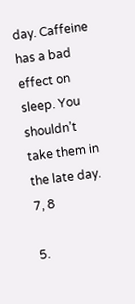day. Caffeine has a bad effect on sleep. You shouldn’t take them in the late day. 7, 8

5.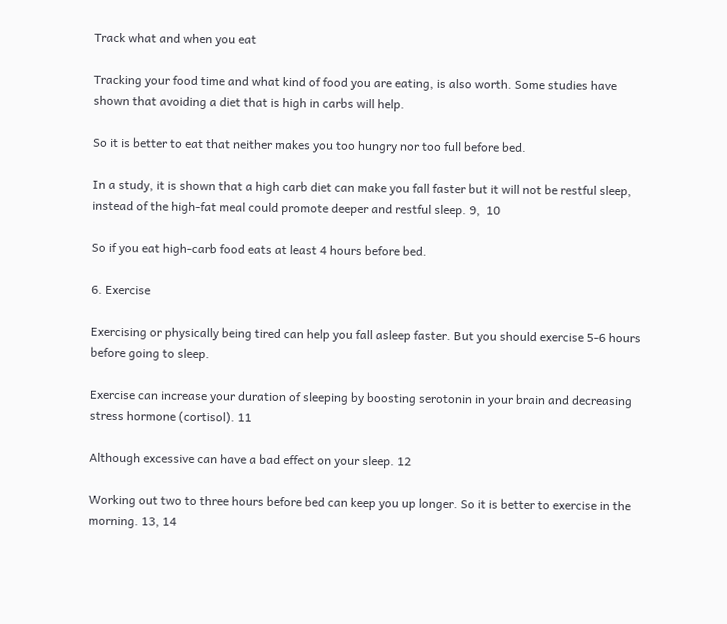Track what and when you eat

Tracking your food time and what kind of food you are eating, is also worth. Some studies have shown that avoiding a diet that is high in carbs will help.

So it is better to eat that neither makes you too hungry nor too full before bed.

In a study, it is shown that a high carb diet can make you fall faster but it will not be restful sleep, instead of the high-fat meal could promote deeper and restful sleep. 9,  10

So if you eat high-carb food eats at least 4 hours before bed.

6. Exercise

Exercising or physically being tired can help you fall asleep faster. But you should exercise 5-6 hours before going to sleep.

Exercise can increase your duration of sleeping by boosting serotonin in your brain and decreasing stress hormone (cortisol). 11

Although excessive can have a bad effect on your sleep. 12

Working out two to three hours before bed can keep you up longer. So it is better to exercise in the morning. 13, 14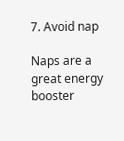7. Avoid nap

Naps are a great energy booster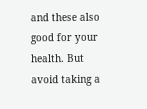and these also good for your health. But avoid taking a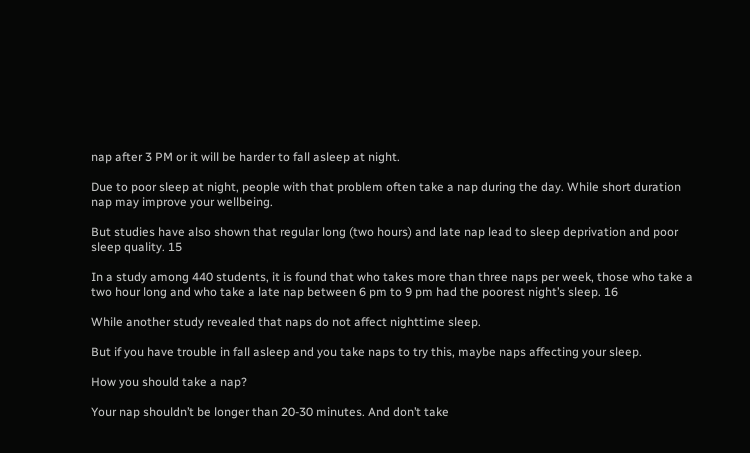nap after 3 PM or it will be harder to fall asleep at night.

Due to poor sleep at night, people with that problem often take a nap during the day. While short duration nap may improve your wellbeing.

But studies have also shown that regular long (two hours) and late nap lead to sleep deprivation and poor sleep quality. 15

In a study among 440 students, it is found that who takes more than three naps per week, those who take a two hour long and who take a late nap between 6 pm to 9 pm had the poorest night’s sleep. 16

While another study revealed that naps do not affect nighttime sleep.

But if you have trouble in fall asleep and you take naps to try this, maybe naps affecting your sleep.

How you should take a nap?

Your nap shouldn’t be longer than 20-30 minutes. And don’t take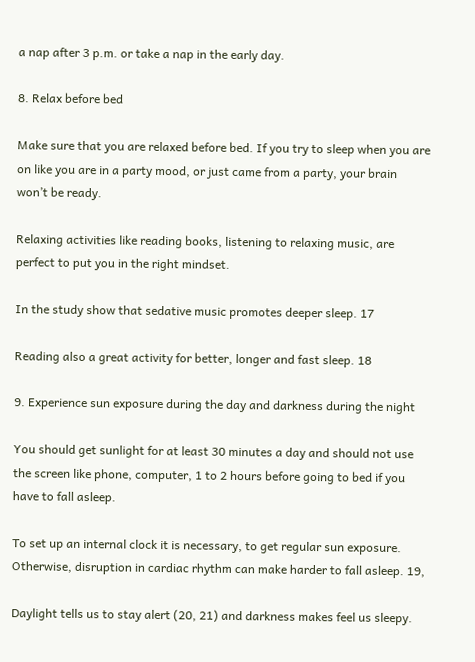a nap after 3 p.m. or take a nap in the early day.

8. Relax before bed

Make sure that you are relaxed before bed. If you try to sleep when you are on like you are in a party mood, or just came from a party, your brain won’t be ready.

Relaxing activities like reading books, listening to relaxing music, are perfect to put you in the right mindset.

In the study show that sedative music promotes deeper sleep. 17

Reading also a great activity for better, longer and fast sleep. 18

9. Experience sun exposure during the day and darkness during the night

You should get sunlight for at least 30 minutes a day and should not use the screen like phone, computer, 1 to 2 hours before going to bed if you have to fall asleep.

To set up an internal clock it is necessary, to get regular sun exposure. Otherwise, disruption in cardiac rhythm can make harder to fall asleep. 19,

Daylight tells us to stay alert (20, 21) and darkness makes feel us sleepy.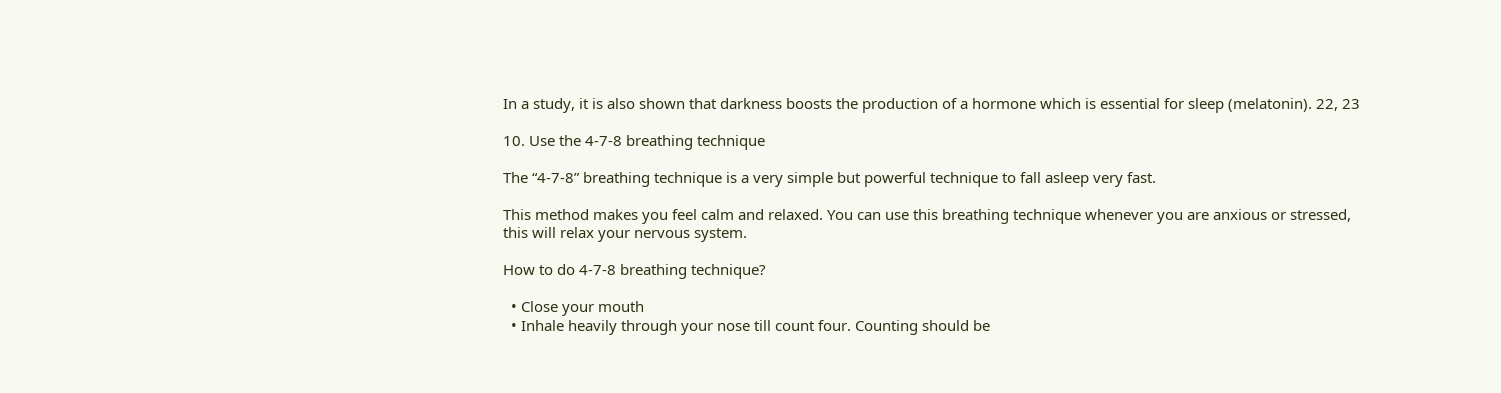In a study, it is also shown that darkness boosts the production of a hormone which is essential for sleep (melatonin). 22, 23

10. Use the 4-7-8 breathing technique

The “4-7-8” breathing technique is a very simple but powerful technique to fall asleep very fast.

This method makes you feel calm and relaxed. You can use this breathing technique whenever you are anxious or stressed, this will relax your nervous system.

How to do 4-7-8 breathing technique?

  • Close your mouth
  • Inhale heavily through your nose till count four. Counting should be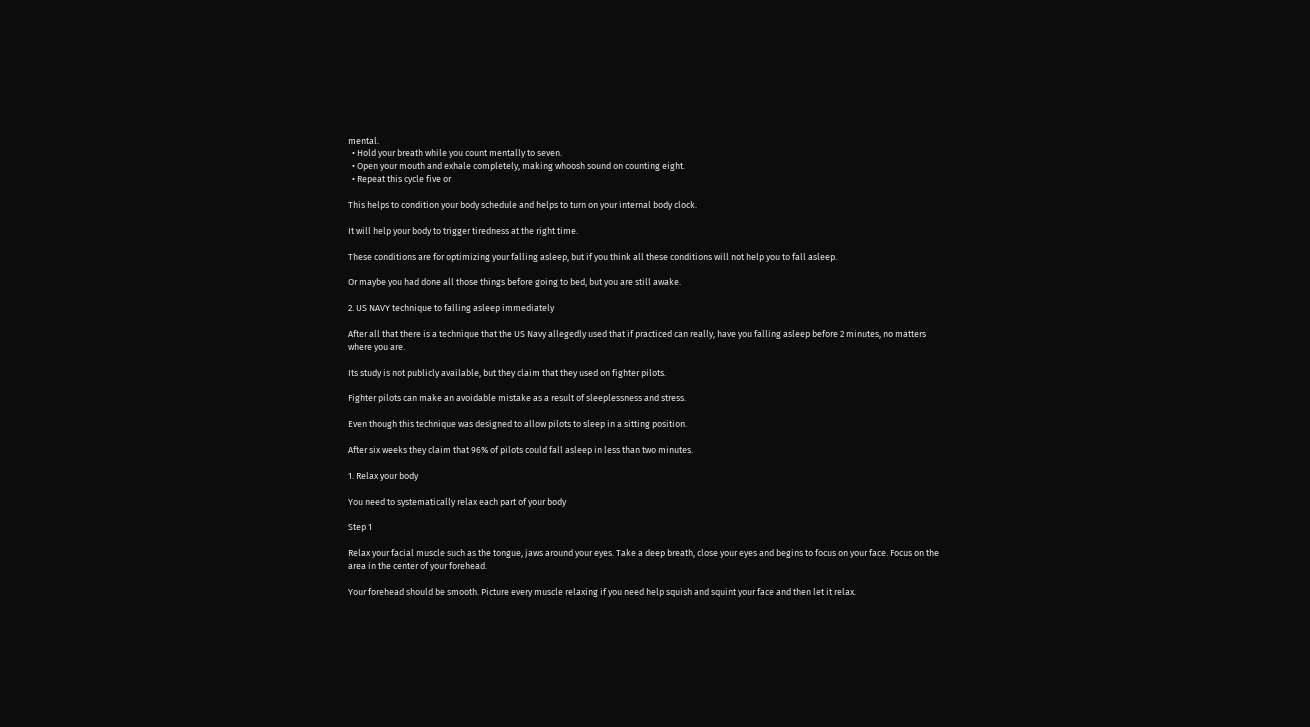mental.
  • Hold your breath while you count mentally to seven.
  • Open your mouth and exhale completely, making whoosh sound on counting eight.
  • Repeat this cycle five or

This helps to condition your body schedule and helps to turn on your internal body clock.

It will help your body to trigger tiredness at the right time.

These conditions are for optimizing your falling asleep, but if you think all these conditions will not help you to fall asleep.

Or maybe you had done all those things before going to bed, but you are still awake.

2. US NAVY technique to falling asleep immediately

After all that there is a technique that the US Navy allegedly used that if practiced can really, have you falling asleep before 2 minutes, no matters where you are.

Its study is not publicly available, but they claim that they used on fighter pilots.

Fighter pilots can make an avoidable mistake as a result of sleeplessness and stress.

Even though this technique was designed to allow pilots to sleep in a sitting position.

After six weeks they claim that 96% of pilots could fall asleep in less than two minutes.

1. Relax your body

You need to systematically relax each part of your body

Step 1

Relax your facial muscle such as the tongue, jaws around your eyes. Take a deep breath, close your eyes and begins to focus on your face. Focus on the area in the center of your forehead.

Your forehead should be smooth. Picture every muscle relaxing if you need help squish and squint your face and then let it relax.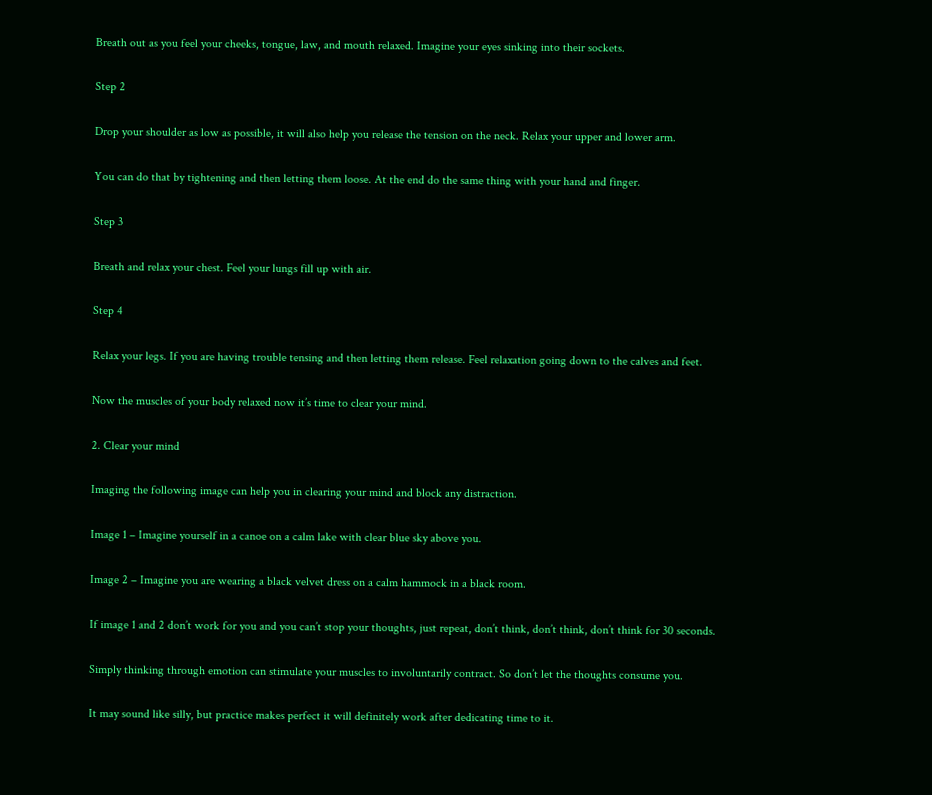Breath out as you feel your cheeks, tongue, law, and mouth relaxed. Imagine your eyes sinking into their sockets.

Step 2

Drop your shoulder as low as possible, it will also help you release the tension on the neck. Relax your upper and lower arm.

You can do that by tightening and then letting them loose. At the end do the same thing with your hand and finger.

Step 3

Breath and relax your chest. Feel your lungs fill up with air.

Step 4

Relax your legs. If you are having trouble tensing and then letting them release. Feel relaxation going down to the calves and feet.

Now the muscles of your body relaxed now it’s time to clear your mind.

2. Clear your mind

Imaging the following image can help you in clearing your mind and block any distraction.

Image 1 – Imagine yourself in a canoe on a calm lake with clear blue sky above you.

Image 2 – Imagine you are wearing a black velvet dress on a calm hammock in a black room.

If image 1 and 2 don’t work for you and you can’t stop your thoughts, just repeat, don’t think, don’t think, don’t think for 30 seconds.

Simply thinking through emotion can stimulate your muscles to involuntarily contract. So don’t let the thoughts consume you.

It may sound like silly, but practice makes perfect it will definitely work after dedicating time to it.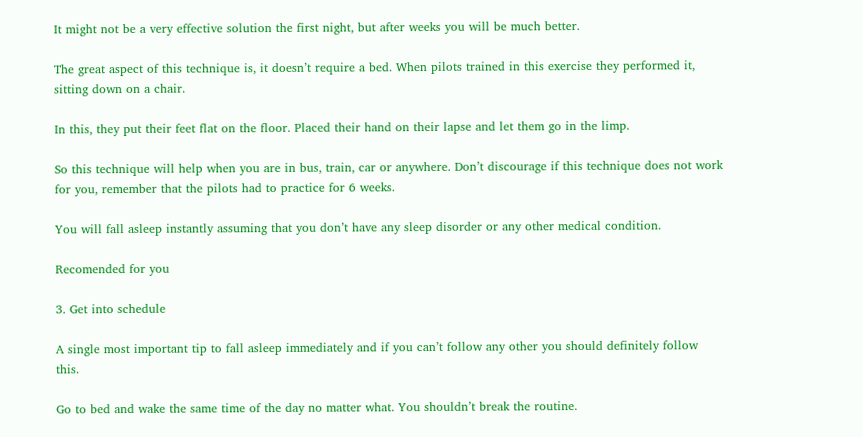It might not be a very effective solution the first night, but after weeks you will be much better.

The great aspect of this technique is, it doesn’t require a bed. When pilots trained in this exercise they performed it, sitting down on a chair.

In this, they put their feet flat on the floor. Placed their hand on their lapse and let them go in the limp.

So this technique will help when you are in bus, train, car or anywhere. Don’t discourage if this technique does not work for you, remember that the pilots had to practice for 6 weeks.

You will fall asleep instantly assuming that you don’t have any sleep disorder or any other medical condition.

Recomended for you

3. Get into schedule

A single most important tip to fall asleep immediately and if you can’t follow any other you should definitely follow this.

Go to bed and wake the same time of the day no matter what. You shouldn’t break the routine.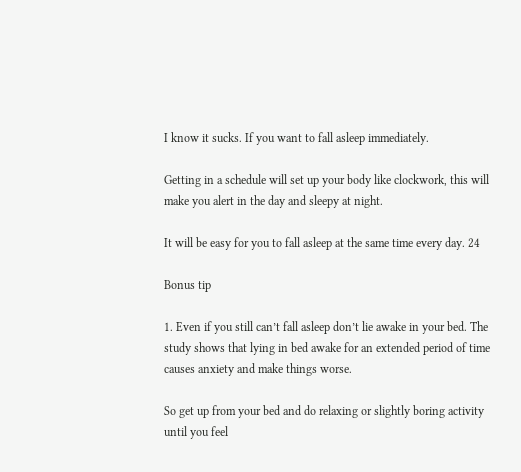I know it sucks. If you want to fall asleep immediately.

Getting in a schedule will set up your body like clockwork, this will make you alert in the day and sleepy at night.

It will be easy for you to fall asleep at the same time every day. 24

Bonus tip

1. Even if you still can’t fall asleep don’t lie awake in your bed. The study shows that lying in bed awake for an extended period of time causes anxiety and make things worse.

So get up from your bed and do relaxing or slightly boring activity until you feel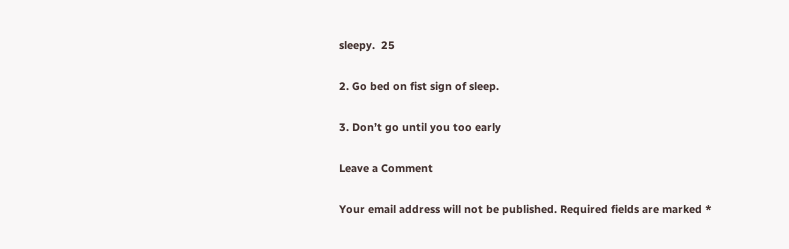sleepy.  25

2. Go bed on fist sign of sleep.

3. Don’t go until you too early

Leave a Comment

Your email address will not be published. Required fields are marked *